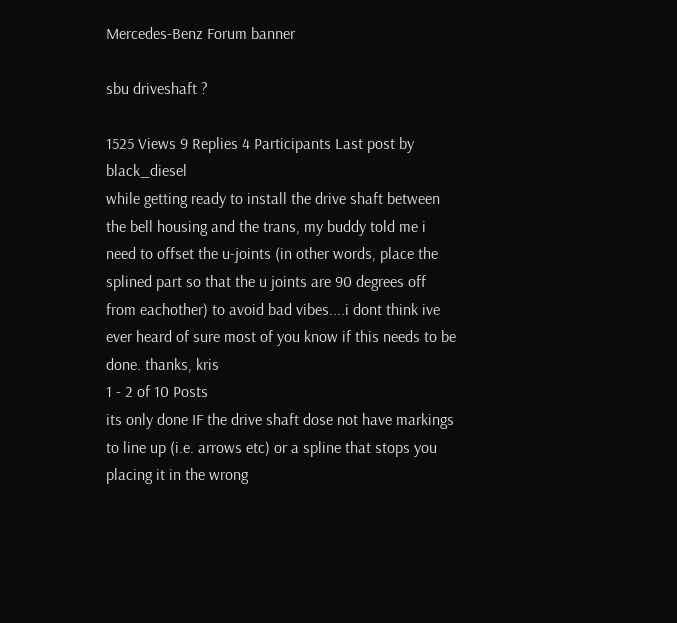Mercedes-Benz Forum banner

sbu driveshaft ?

1525 Views 9 Replies 4 Participants Last post by  black_diesel
while getting ready to install the drive shaft between the bell housing and the trans, my buddy told me i need to offset the u-joints (in other words, place the splined part so that the u joints are 90 degrees off from eachother) to avoid bad vibes....i dont think ive ever heard of sure most of you know if this needs to be done. thanks, kris
1 - 2 of 10 Posts
its only done IF the drive shaft dose not have markings to line up (i.e. arrows etc) or a spline that stops you placing it in the wrong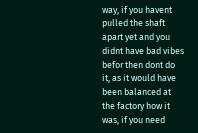way, if you havent pulled the shaft apart yet and you didnt have bad vibes befor then dont do it, as it would have been balanced at the factory how it was, if you need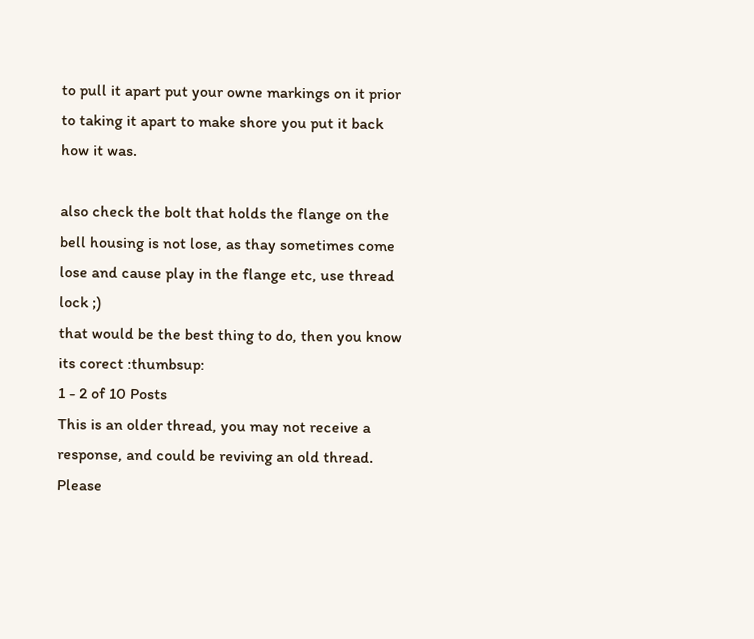to pull it apart put your owne markings on it prior to taking it apart to make shore you put it back how it was.

also check the bolt that holds the flange on the bell housing is not lose, as thay sometimes come lose and cause play in the flange etc, use thread lock ;)
that would be the best thing to do, then you know its corect :thumbsup:
1 - 2 of 10 Posts
This is an older thread, you may not receive a response, and could be reviving an old thread. Please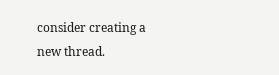consider creating a new thread.